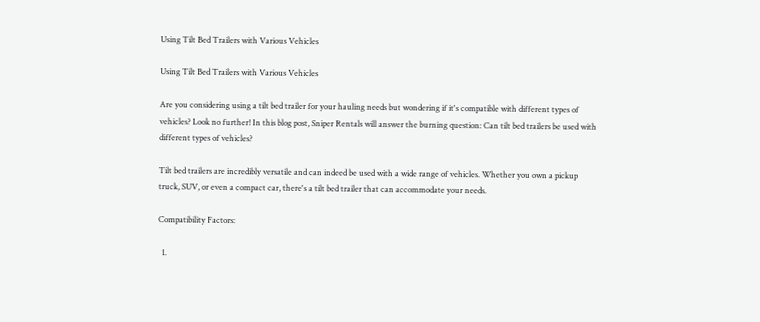Using Tilt Bed Trailers with Various Vehicles

Using Tilt Bed Trailers with Various Vehicles

Are you considering using a tilt bed trailer for your hauling needs but wondering if it's compatible with different types of vehicles? Look no further! In this blog post, Sniper Rentals will answer the burning question: Can tilt bed trailers be used with different types of vehicles?

Tilt bed trailers are incredibly versatile and can indeed be used with a wide range of vehicles. Whether you own a pickup truck, SUV, or even a compact car, there's a tilt bed trailer that can accommodate your needs.

Compatibility Factors:

  1.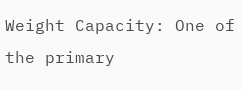Weight Capacity: One of the primary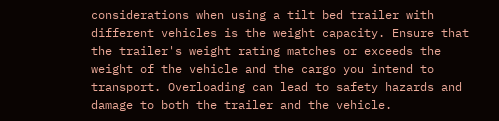considerations when using a tilt bed trailer with different vehicles is the weight capacity. Ensure that the trailer's weight rating matches or exceeds the weight of the vehicle and the cargo you intend to transport. Overloading can lead to safety hazards and damage to both the trailer and the vehicle.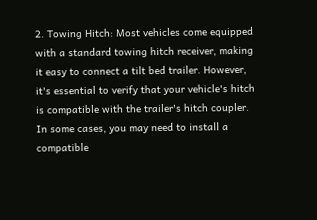2. Towing Hitch: Most vehicles come equipped with a standard towing hitch receiver, making it easy to connect a tilt bed trailer. However, it's essential to verify that your vehicle's hitch is compatible with the trailer's hitch coupler. In some cases, you may need to install a compatible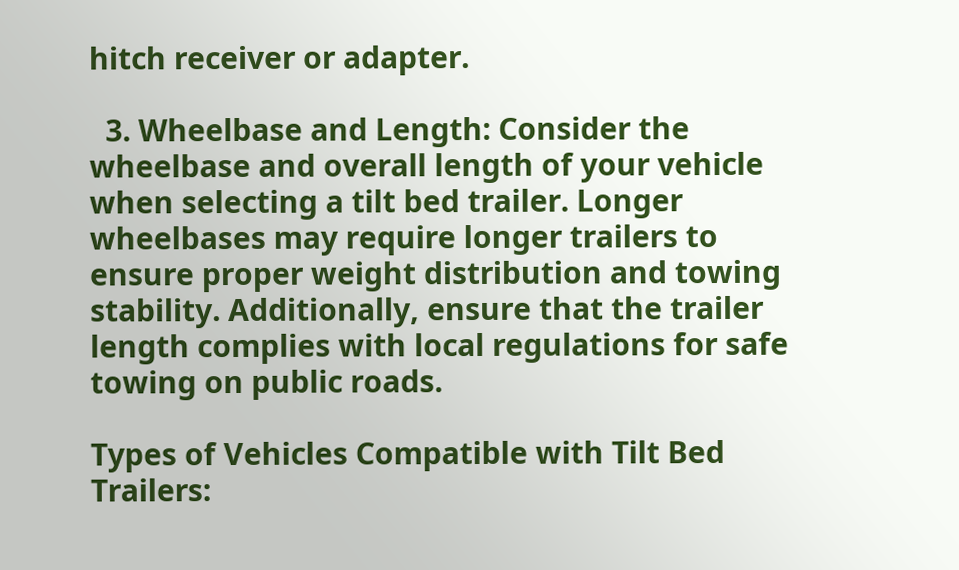hitch receiver or adapter.

  3. Wheelbase and Length: Consider the wheelbase and overall length of your vehicle when selecting a tilt bed trailer. Longer wheelbases may require longer trailers to ensure proper weight distribution and towing stability. Additionally, ensure that the trailer length complies with local regulations for safe towing on public roads.

Types of Vehicles Compatible with Tilt Bed Trailers: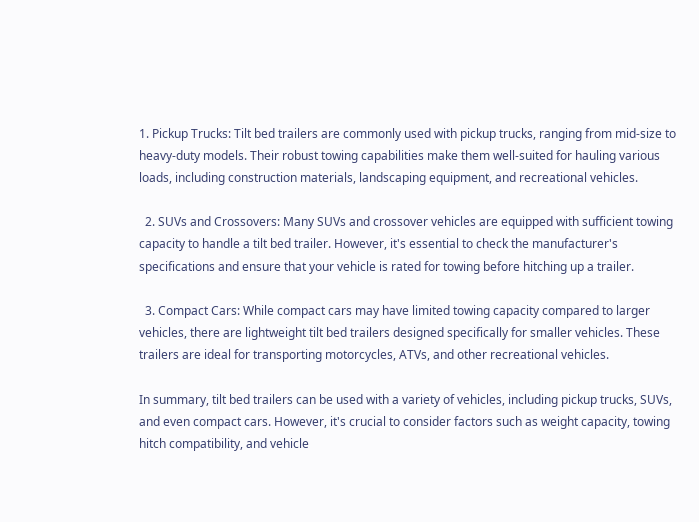1. Pickup Trucks: Tilt bed trailers are commonly used with pickup trucks, ranging from mid-size to heavy-duty models. Their robust towing capabilities make them well-suited for hauling various loads, including construction materials, landscaping equipment, and recreational vehicles.

  2. SUVs and Crossovers: Many SUVs and crossover vehicles are equipped with sufficient towing capacity to handle a tilt bed trailer. However, it's essential to check the manufacturer's specifications and ensure that your vehicle is rated for towing before hitching up a trailer.

  3. Compact Cars: While compact cars may have limited towing capacity compared to larger vehicles, there are lightweight tilt bed trailers designed specifically for smaller vehicles. These trailers are ideal for transporting motorcycles, ATVs, and other recreational vehicles.

In summary, tilt bed trailers can be used with a variety of vehicles, including pickup trucks, SUVs, and even compact cars. However, it's crucial to consider factors such as weight capacity, towing hitch compatibility, and vehicle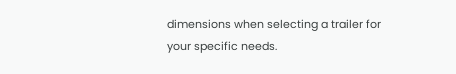dimensions when selecting a trailer for your specific needs.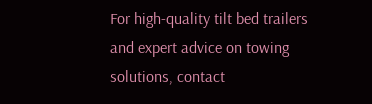For high-quality tilt bed trailers and expert advice on towing solutions, contact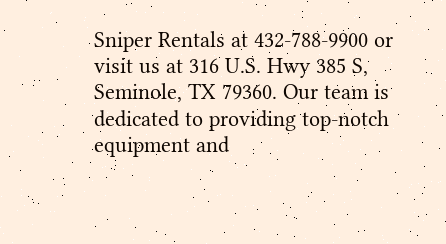Sniper Rentals at 432-788-9900 or visit us at 316 U.S. Hwy 385 S, Seminole, TX 79360. Our team is dedicated to providing top-notch equipment and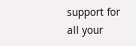support for all your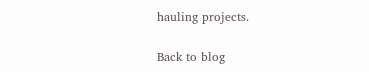hauling projects.

Back to blog